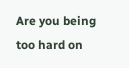Are you being too hard on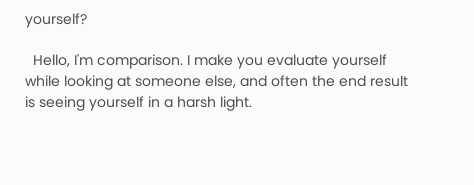yourself?

  Hello, I'm comparison. I make you evaluate yourself while looking at someone else, and often the end result is seeing yourself in a harsh light.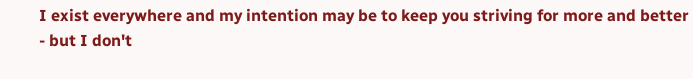I exist everywhere and my intention may be to keep you striving for more and better - but I don't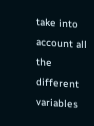take into account all the different variables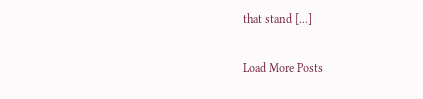that stand [...]

Load More Posts